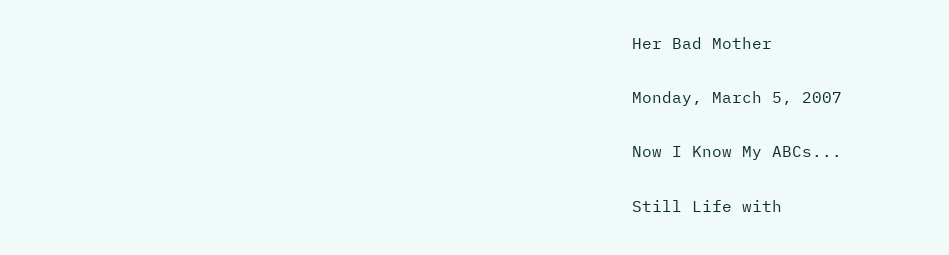Her Bad Mother

Monday, March 5, 2007

Now I Know My ABCs...

Still Life with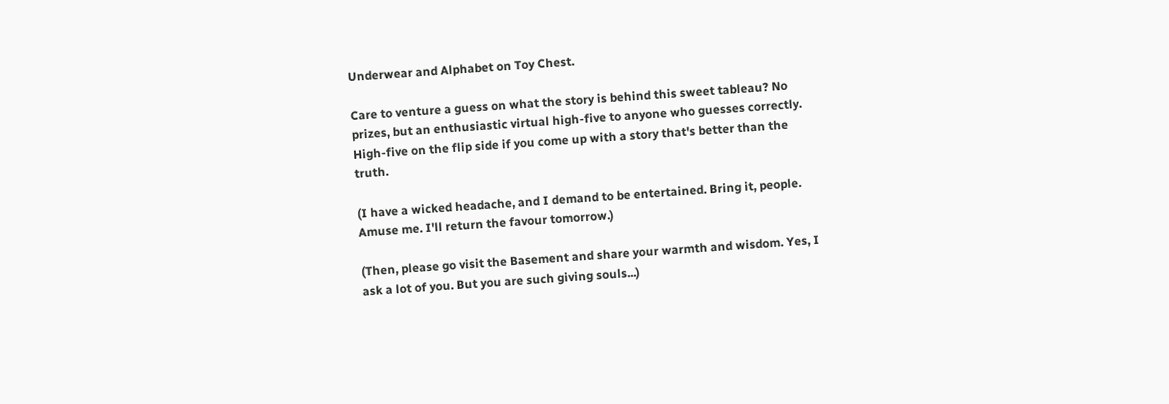Underwear and Alphabet on Toy Chest.

Care to venture a guess on what the story is behind this sweet tableau? No prizes, but an enthusiastic virtual high-five to anyone who guesses correctly. High-five on the flip side if you come up with a story that's better than the truth.

(I have a wicked headache, and I demand to be entertained. Bring it, people. Amuse me. I'll return the favour tomorrow.)

(Then, please go visit the Basement and share your warmth and wisdom. Yes, I ask a lot of you. But you are such giving souls...)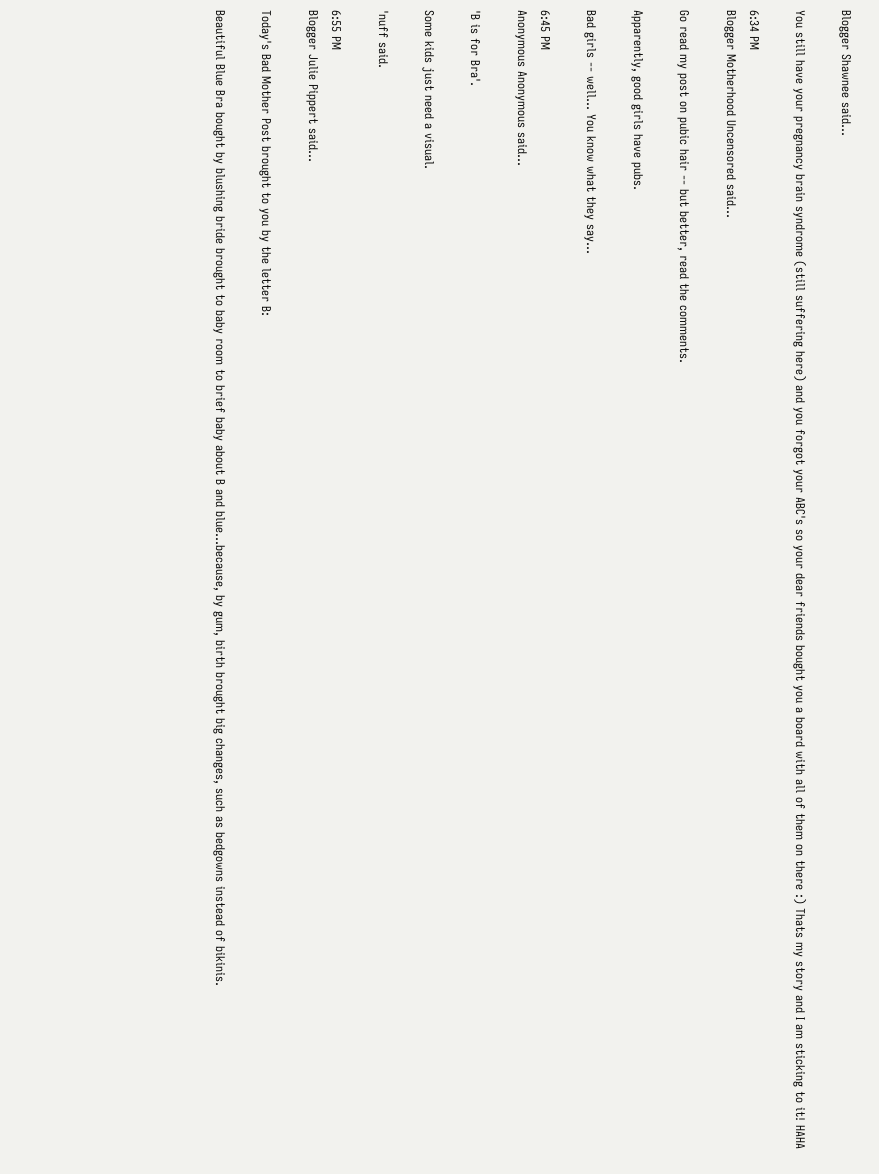Blogger Shawnee said...

You still have your pregnancy brain syndrome (still suffering here) and you forgot your ABC's so your dear friends bought you a board with all of them on there :) Thats my story and I am sticking to it! HAHA

6:34 PM
Blogger Motherhood Uncensored said...

Go read my post on pubic hair -- but better, read the comments.

Apparently, good girls have pubs.

Bad girls -- well... You know what they say...

6:45 PM
Anonymous Anonymous said...

'B is for Bra'.

Some kids just need a visual.

'nuff said.

6:55 PM
Blogger Julie Pippert said...

Today's Bad Mother Post brought to you by the letter B:

Beautiful Blue Bra bought by blushing bride brought to baby room to brief baby about B and blue...because, by gum, birth brought big changes, such as bedgowns instead of bikinis.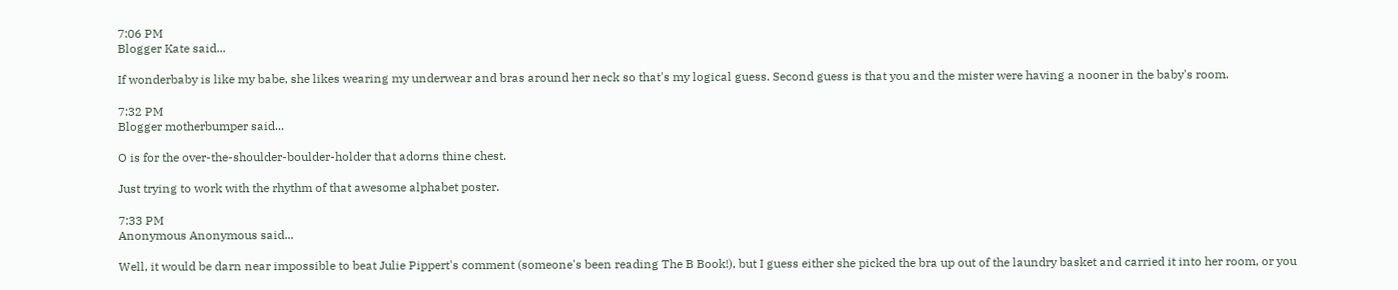7:06 PM
Blogger Kate said...

If wonderbaby is like my babe, she likes wearing my underwear and bras around her neck so that's my logical guess. Second guess is that you and the mister were having a nooner in the baby's room.

7:32 PM
Blogger motherbumper said...

O is for the over-the-shoulder-boulder-holder that adorns thine chest.

Just trying to work with the rhythm of that awesome alphabet poster.

7:33 PM
Anonymous Anonymous said...

Well, it would be darn near impossible to beat Julie Pippert's comment (someone's been reading The B Book!), but I guess either she picked the bra up out of the laundry basket and carried it into her room, or you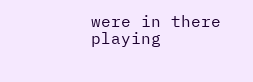were in there playing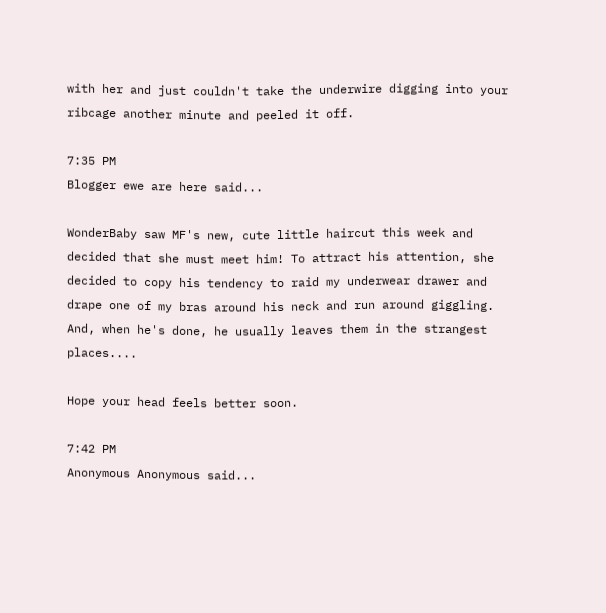with her and just couldn't take the underwire digging into your ribcage another minute and peeled it off.

7:35 PM
Blogger ewe are here said...

WonderBaby saw MF's new, cute little haircut this week and decided that she must meet him! To attract his attention, she decided to copy his tendency to raid my underwear drawer and drape one of my bras around his neck and run around giggling. And, when he's done, he usually leaves them in the strangest places....

Hope your head feels better soon.

7:42 PM
Anonymous Anonymous said...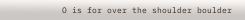O is for over the shoulder boulder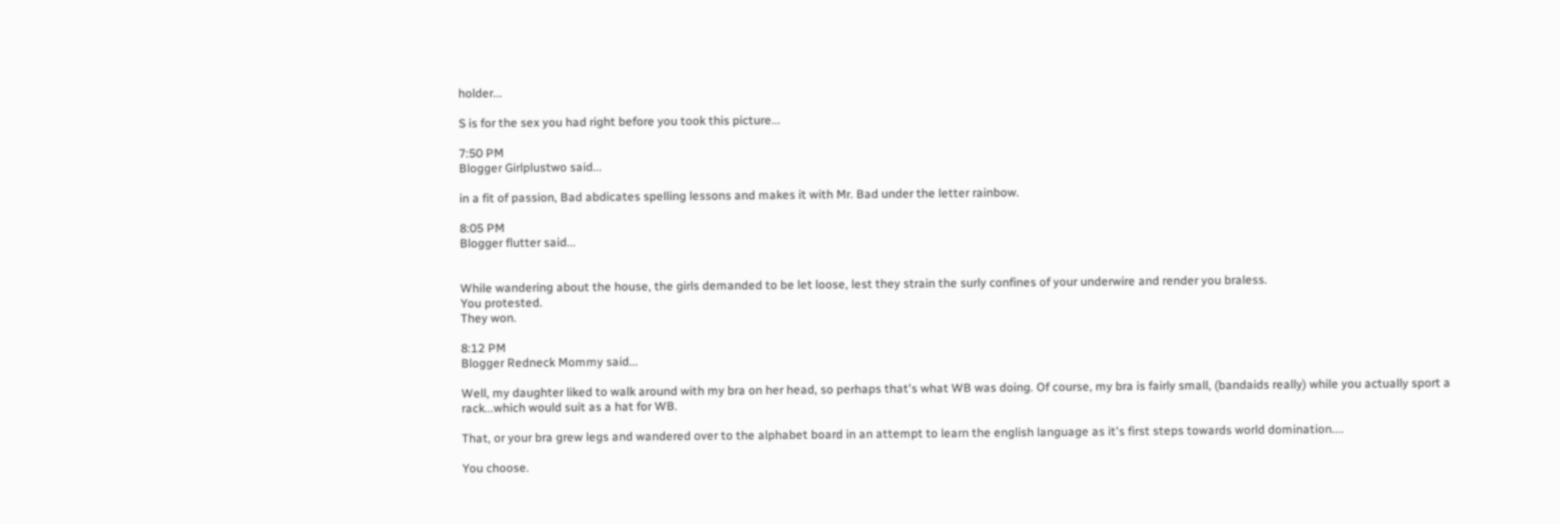holder...

S is for the sex you had right before you took this picture...

7:50 PM
Blogger Girlplustwo said...

in a fit of passion, Bad abdicates spelling lessons and makes it with Mr. Bad under the letter rainbow.

8:05 PM
Blogger flutter said...


While wandering about the house, the girls demanded to be let loose, lest they strain the surly confines of your underwire and render you braless.
You protested.
They won.

8:12 PM
Blogger Redneck Mommy said...

Well, my daughter liked to walk around with my bra on her head, so perhaps that's what WB was doing. Of course, my bra is fairly small, (bandaids really) while you actually sport a rack...which would suit as a hat for WB.

That, or your bra grew legs and wandered over to the alphabet board in an attempt to learn the english language as it's first steps towards world domination....

You choose.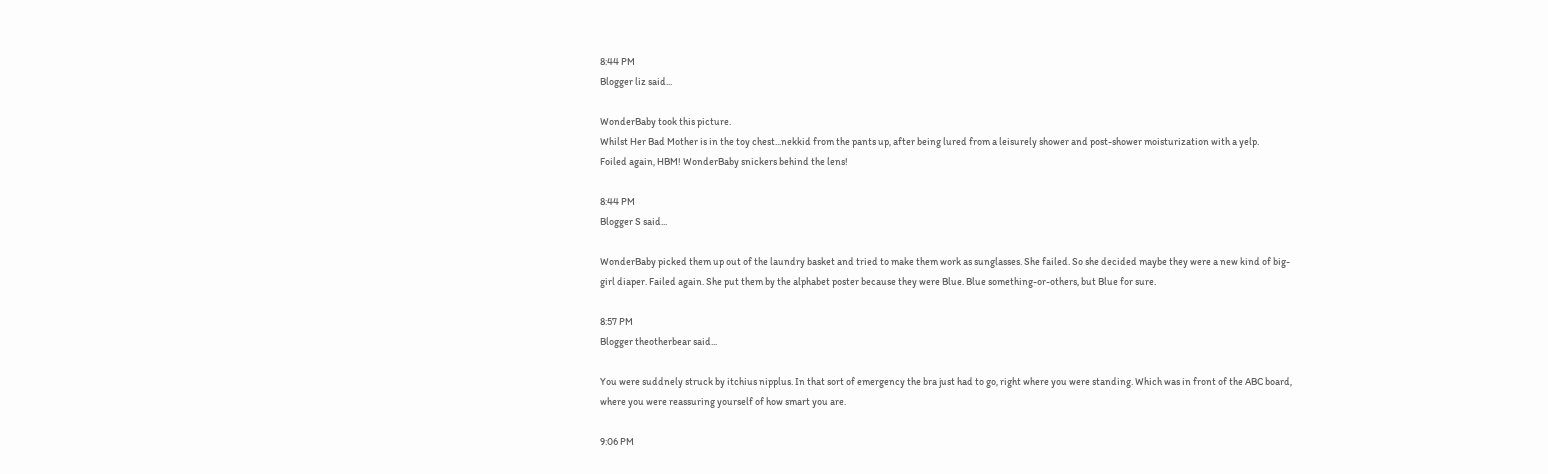8:44 PM
Blogger liz said...

WonderBaby took this picture.
Whilst Her Bad Mother is in the toy chest...nekkid from the pants up, after being lured from a leisurely shower and post-shower moisturization with a yelp.
Foiled again, HBM! WonderBaby snickers behind the lens!

8:44 PM
Blogger S said...

WonderBaby picked them up out of the laundry basket and tried to make them work as sunglasses. She failed. So she decided maybe they were a new kind of big-girl diaper. Failed again. She put them by the alphabet poster because they were Blue. Blue something-or-others, but Blue for sure.

8:57 PM
Blogger theotherbear said...

You were suddnely struck by itchius nipplus. In that sort of emergency the bra just had to go, right where you were standing. Which was in front of the ABC board, where you were reassuring yourself of how smart you are.

9:06 PM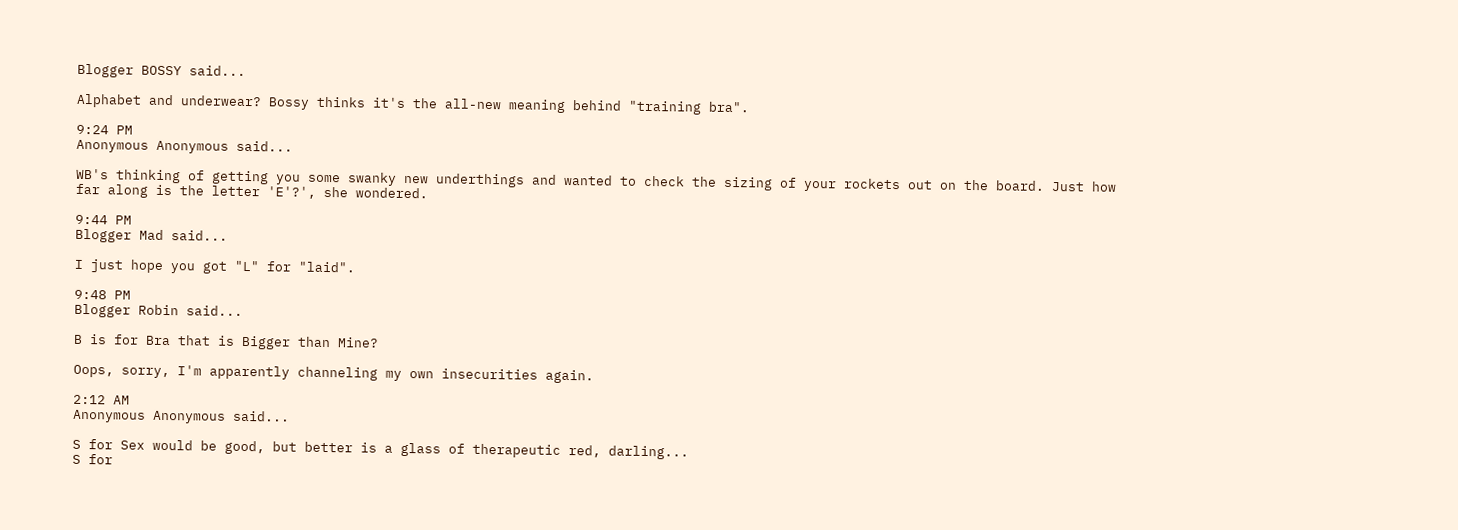Blogger BOSSY said...

Alphabet and underwear? Bossy thinks it's the all-new meaning behind "training bra".

9:24 PM
Anonymous Anonymous said...

WB's thinking of getting you some swanky new underthings and wanted to check the sizing of your rockets out on the board. Just how far along is the letter 'E'?', she wondered.

9:44 PM
Blogger Mad said...

I just hope you got "L" for "laid".

9:48 PM
Blogger Robin said...

B is for Bra that is Bigger than Mine?

Oops, sorry, I'm apparently channeling my own insecurities again.

2:12 AM
Anonymous Anonymous said...

S for Sex would be good, but better is a glass of therapeutic red, darling...
S for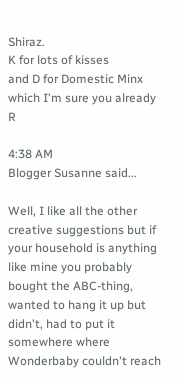Shiraz.
K for lots of kisses
and D for Domestic Minx
which I'm sure you already R

4:38 AM
Blogger Susanne said...

Well, I like all the other creative suggestions but if your household is anything like mine you probably bought the ABC-thing, wanted to hang it up but didn't, had to put it somewhere where Wonderbaby couldn't reach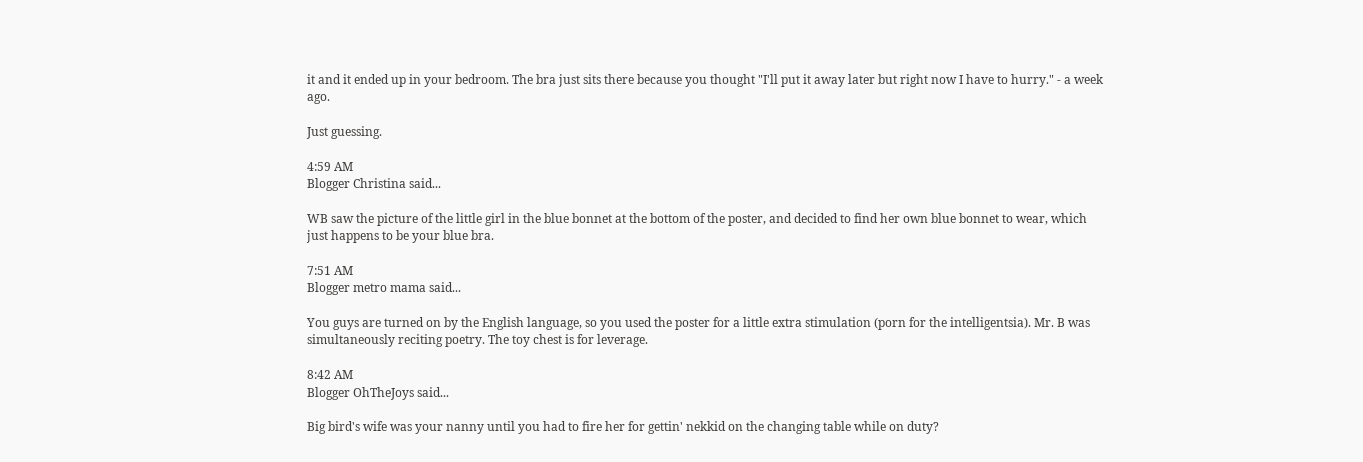it and it ended up in your bedroom. The bra just sits there because you thought "I'll put it away later but right now I have to hurry." - a week ago.

Just guessing.

4:59 AM
Blogger Christina said...

WB saw the picture of the little girl in the blue bonnet at the bottom of the poster, and decided to find her own blue bonnet to wear, which just happens to be your blue bra.

7:51 AM
Blogger metro mama said...

You guys are turned on by the English language, so you used the poster for a little extra stimulation (porn for the intelligentsia). Mr. B was simultaneously reciting poetry. The toy chest is for leverage.

8:42 AM
Blogger OhTheJoys said...

Big bird's wife was your nanny until you had to fire her for gettin' nekkid on the changing table while on duty?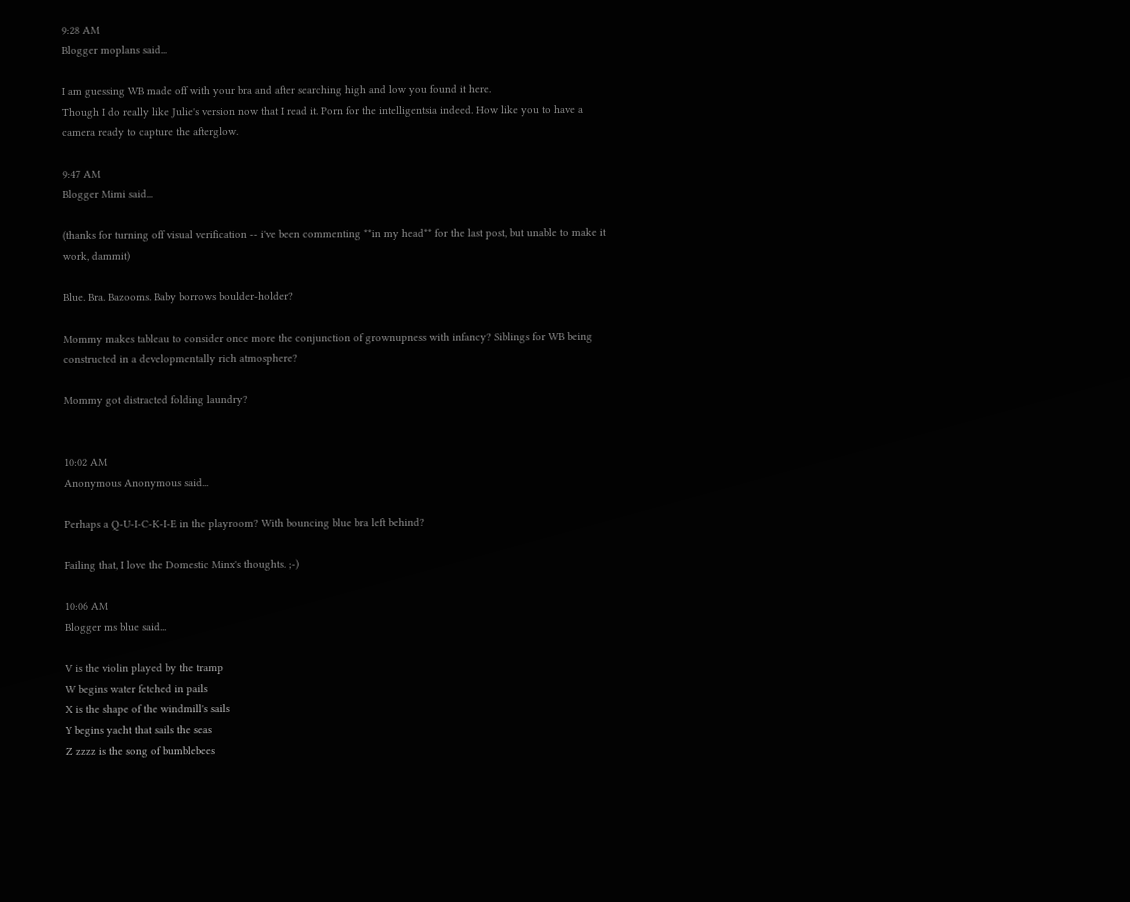9:28 AM
Blogger moplans said...

I am guessing WB made off with your bra and after searching high and low you found it here.
Though I do really like Julie's version now that I read it. Porn for the intelligentsia indeed. How like you to have a camera ready to capture the afterglow.

9:47 AM
Blogger Mimi said...

(thanks for turning off visual verification -- i've been commenting **in my head** for the last post, but unable to make it work, dammit)

Blue. Bra. Bazooms. Baby borrows boulder-holder?

Mommy makes tableau to consider once more the conjunction of grownupness with infancy? Siblings for WB being constructed in a developmentally rich atmosphere?

Mommy got distracted folding laundry?


10:02 AM
Anonymous Anonymous said...

Perhaps a Q-U-I-C-K-I-E in the playroom? With bouncing blue bra left behind?

Failing that, I love the Domestic Minx's thoughts. ;-)

10:06 AM
Blogger ms blue said...

V is the violin played by the tramp
W begins water fetched in pails
X is the shape of the windmill's sails
Y begins yacht that sails the seas
Z zzzz is the song of bumblebees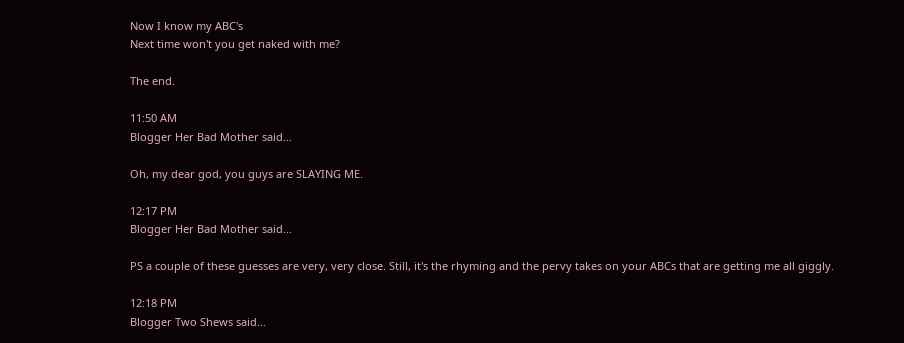Now I know my ABC's
Next time won't you get naked with me?

The end.

11:50 AM
Blogger Her Bad Mother said...

Oh, my dear god, you guys are SLAYING ME.

12:17 PM
Blogger Her Bad Mother said...

PS a couple of these guesses are very, very close. Still, it's the rhyming and the pervy takes on your ABCs that are getting me all giggly.

12:18 PM
Blogger Two Shews said...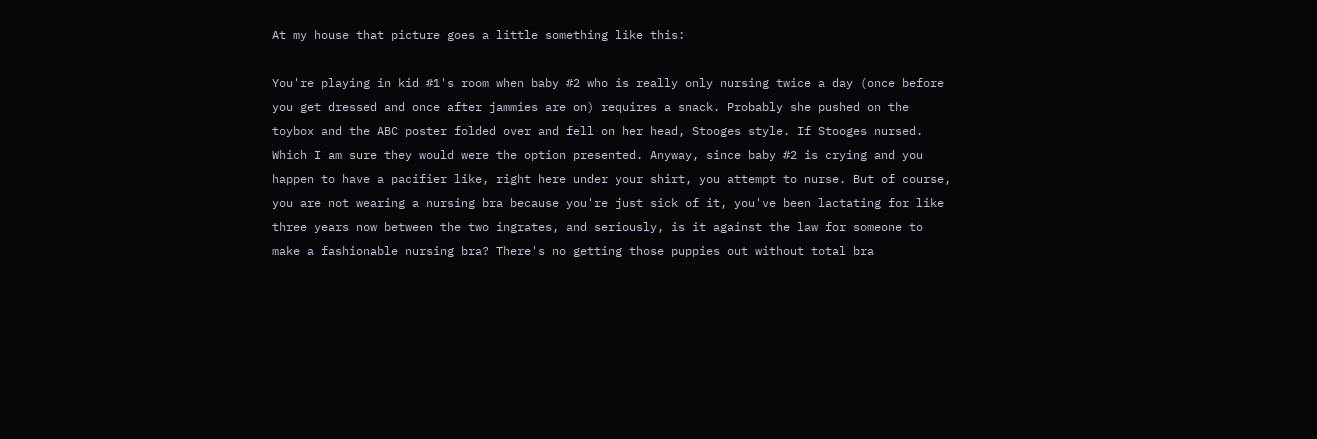At my house that picture goes a little something like this:

You're playing in kid #1's room when baby #2 who is really only nursing twice a day (once before you get dressed and once after jammies are on) requires a snack. Probably she pushed on the toybox and the ABC poster folded over and fell on her head, Stooges style. If Stooges nursed. Which I am sure they would were the option presented. Anyway, since baby #2 is crying and you happen to have a pacifier like, right here under your shirt, you attempt to nurse. But of course, you are not wearing a nursing bra because you're just sick of it, you've been lactating for like three years now between the two ingrates, and seriously, is it against the law for someone to make a fashionable nursing bra? There's no getting those puppies out without total bra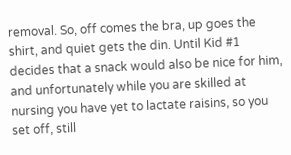removal. So, off comes the bra, up goes the shirt, and quiet gets the din. Until Kid #1 decides that a snack would also be nice for him, and unfortunately while you are skilled at nursing you have yet to lactate raisins, so you set off, still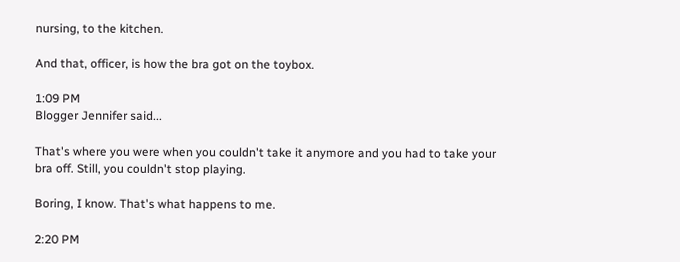nursing, to the kitchen.

And that, officer, is how the bra got on the toybox.

1:09 PM
Blogger Jennifer said...

That's where you were when you couldn't take it anymore and you had to take your bra off. Still, you couldn't stop playing.

Boring, I know. That's what happens to me.

2:20 PM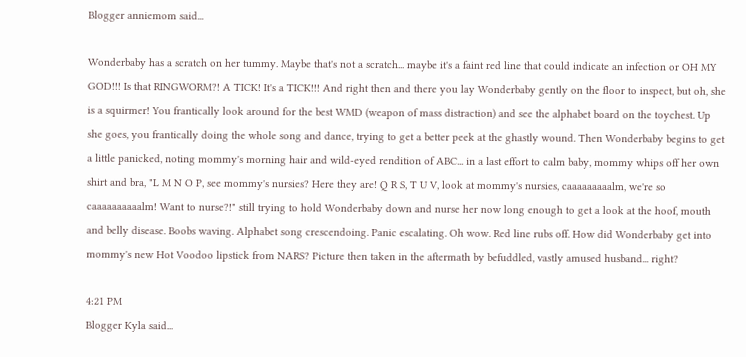Blogger anniemom said...

Wonderbaby has a scratch on her tummy. Maybe that's not a scratch... maybe it's a faint red line that could indicate an infection or OH MY GOD!!! Is that RINGWORM?! A TICK! It's a TICK!!! And right then and there you lay Wonderbaby gently on the floor to inspect, but oh, she is a squirmer! You frantically look around for the best WMD (weapon of mass distraction) and see the alphabet board on the toychest. Up she goes, you frantically doing the whole song and dance, trying to get a better peek at the ghastly wound. Then Wonderbaby begins to get a little panicked, noting mommy's morning hair and wild-eyed rendition of ABC... in a last effort to calm baby, mommy whips off her own shirt and bra, "L M N O P, see mommy's nursies? Here they are! Q R S, T U V, look at mommy's nursies, caaaaaaaaalm, we're so caaaaaaaaaalm! Want to nurse?!" still trying to hold Wonderbaby down and nurse her now long enough to get a look at the hoof, mouth and belly disease. Boobs waving. Alphabet song crescendoing. Panic escalating. Oh wow. Red line rubs off. How did Wonderbaby get into mommy's new Hot Voodoo lipstick from NARS? Picture then taken in the aftermath by befuddled, vastly amused husband... right?

4:21 PM
Blogger Kyla said...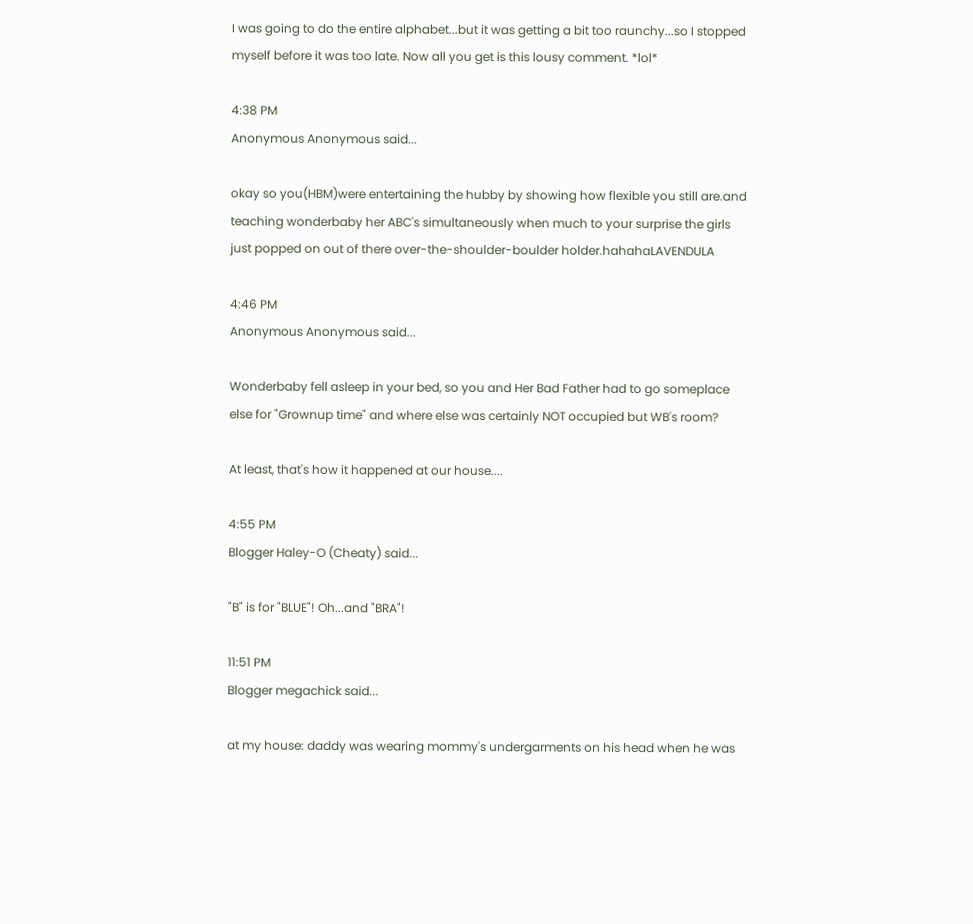I was going to do the entire alphabet...but it was getting a bit too raunchy...so I stopped myself before it was too late. Now all you get is this lousy comment. *lol*

4:38 PM
Anonymous Anonymous said...

okay so you(HBM)were entertaining the hubby by showing how flexible you still are.and teaching wonderbaby her ABC's simultaneously when much to your surprise the girls just popped on out of there over-the-shoulder-boulder holder.hahahaLAVENDULA

4:46 PM
Anonymous Anonymous said...

Wonderbaby fell asleep in your bed, so you and Her Bad Father had to go someplace else for "Grownup time" and where else was certainly NOT occupied but WB's room?

At least, that's how it happened at our house....

4:55 PM
Blogger Haley-O (Cheaty) said...

"B" is for "BLUE"! Oh...and "BRA"!

11:51 PM
Blogger megachick said...

at my house: daddy was wearing mommy's undergarments on his head when he was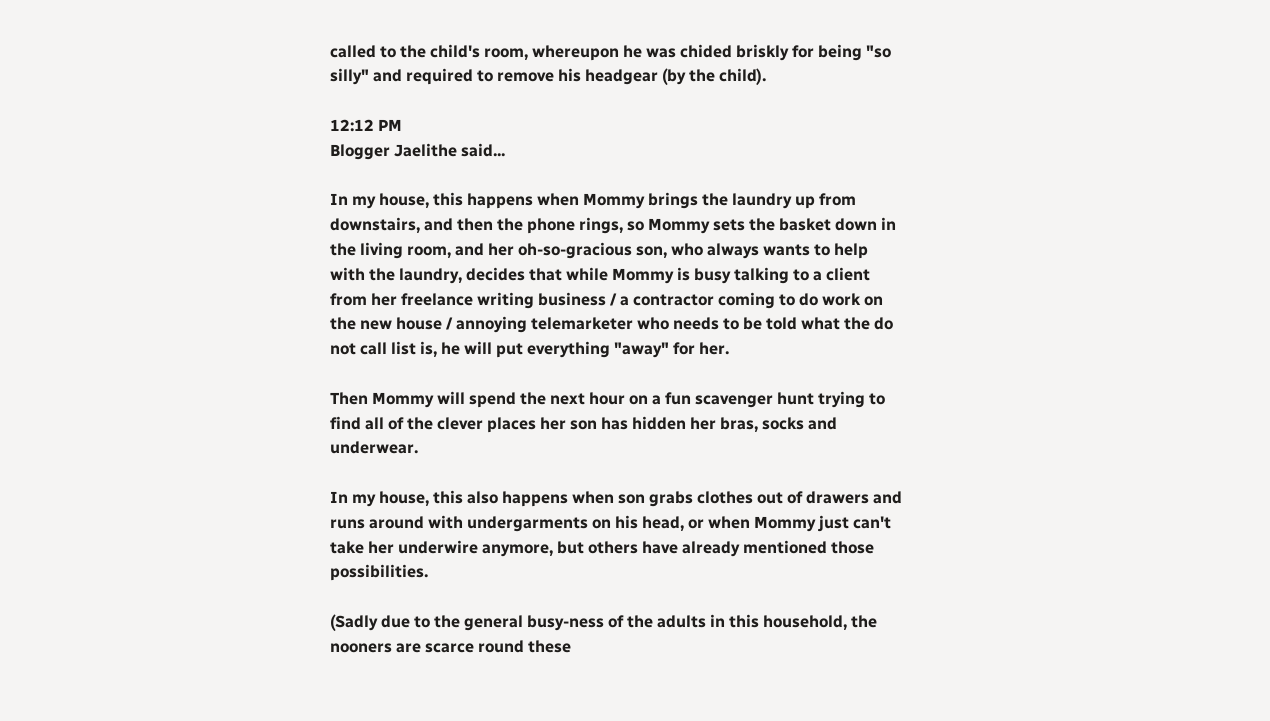called to the child's room, whereupon he was chided briskly for being "so silly" and required to remove his headgear (by the child).

12:12 PM
Blogger Jaelithe said...

In my house, this happens when Mommy brings the laundry up from downstairs, and then the phone rings, so Mommy sets the basket down in the living room, and her oh-so-gracious son, who always wants to help with the laundry, decides that while Mommy is busy talking to a client from her freelance writing business / a contractor coming to do work on the new house / annoying telemarketer who needs to be told what the do not call list is, he will put everything "away" for her.

Then Mommy will spend the next hour on a fun scavenger hunt trying to find all of the clever places her son has hidden her bras, socks and underwear.

In my house, this also happens when son grabs clothes out of drawers and runs around with undergarments on his head, or when Mommy just can't take her underwire anymore, but others have already mentioned those possibilities.

(Sadly due to the general busy-ness of the adults in this household, the nooners are scarce round these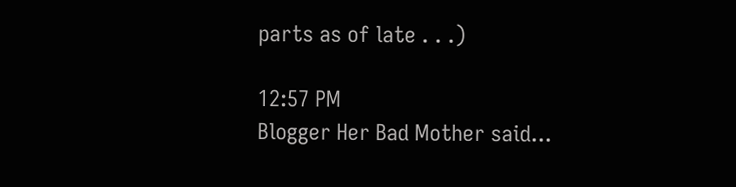parts as of late . . .)

12:57 PM
Blogger Her Bad Mother said...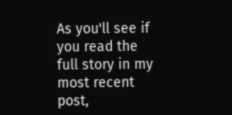As you'll see if you read the full story in my most recent post,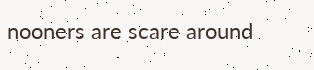nooners are scare around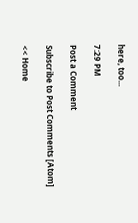here, too...

7:29 PM

Post a Comment

Subscribe to Post Comments [Atom]

<< Home